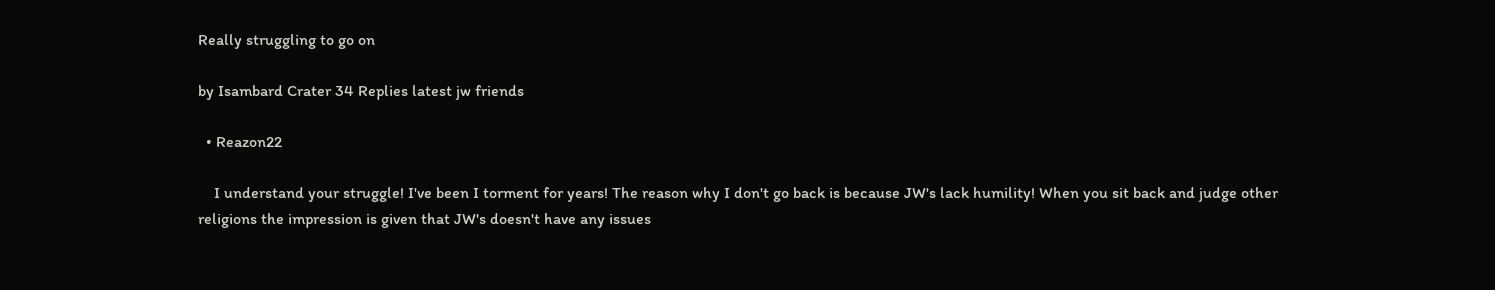Really struggling to go on

by Isambard Crater 34 Replies latest jw friends

  • Reazon22

    I understand your struggle! I've been I torment for years! The reason why I don't go back is because JW's lack humility! When you sit back and judge other religions the impression is given that JW's doesn't have any issues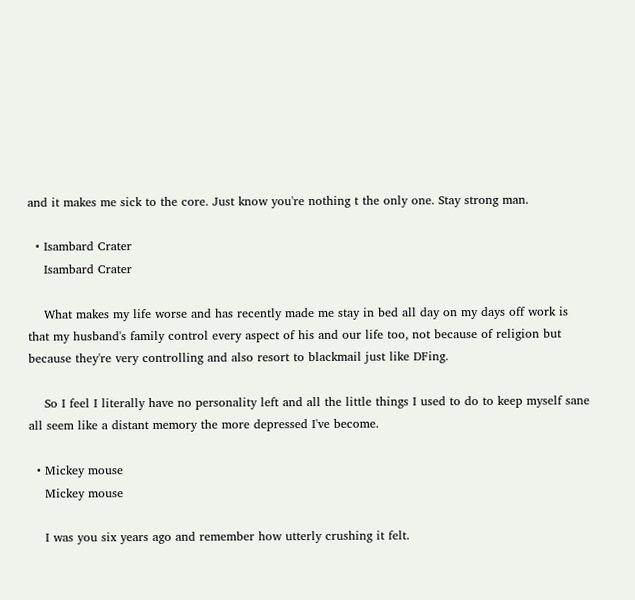and it makes me sick to the core. Just know you're nothing t the only one. Stay strong man.

  • Isambard Crater
    Isambard Crater

    What makes my life worse and has recently made me stay in bed all day on my days off work is that my husband's family control every aspect of his and our life too, not because of religion but because they're very controlling and also resort to blackmail just like DFing.

    So I feel I literally have no personality left and all the little things I used to do to keep myself sane all seem like a distant memory the more depressed I've become.

  • Mickey mouse
    Mickey mouse

    I was you six years ago and remember how utterly crushing it felt.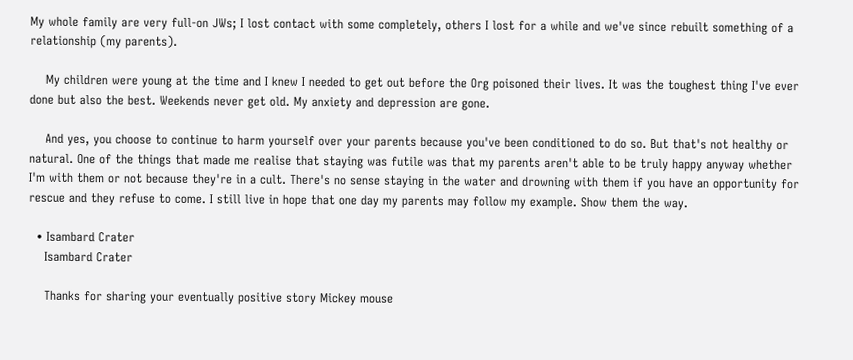My whole family are very full-on JWs; I lost contact with some completely, others I lost for a while and we've since rebuilt something of a relationship (my parents).

    My children were young at the time and I knew I needed to get out before the Org poisoned their lives. It was the toughest thing I've ever done but also the best. Weekends never get old. My anxiety and depression are gone.

    And yes, you choose to continue to harm yourself over your parents because you've been conditioned to do so. But that's not healthy or natural. One of the things that made me realise that staying was futile was that my parents aren't able to be truly happy anyway whether I'm with them or not because they're in a cult. There's no sense staying in the water and drowning with them if you have an opportunity for rescue and they refuse to come. I still live in hope that one day my parents may follow my example. Show them the way.

  • Isambard Crater
    Isambard Crater

    Thanks for sharing your eventually positive story Mickey mouse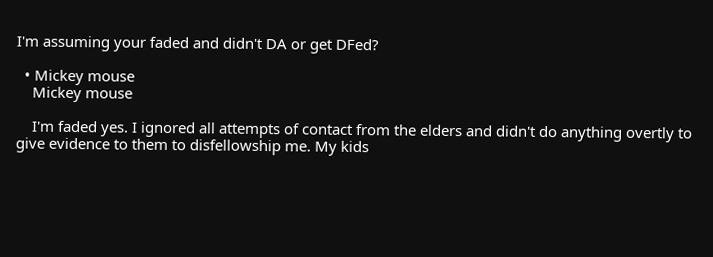I'm assuming your faded and didn't DA or get DFed?

  • Mickey mouse
    Mickey mouse

    I'm faded yes. I ignored all attempts of contact from the elders and didn't do anything overtly to give evidence to them to disfellowship me. My kids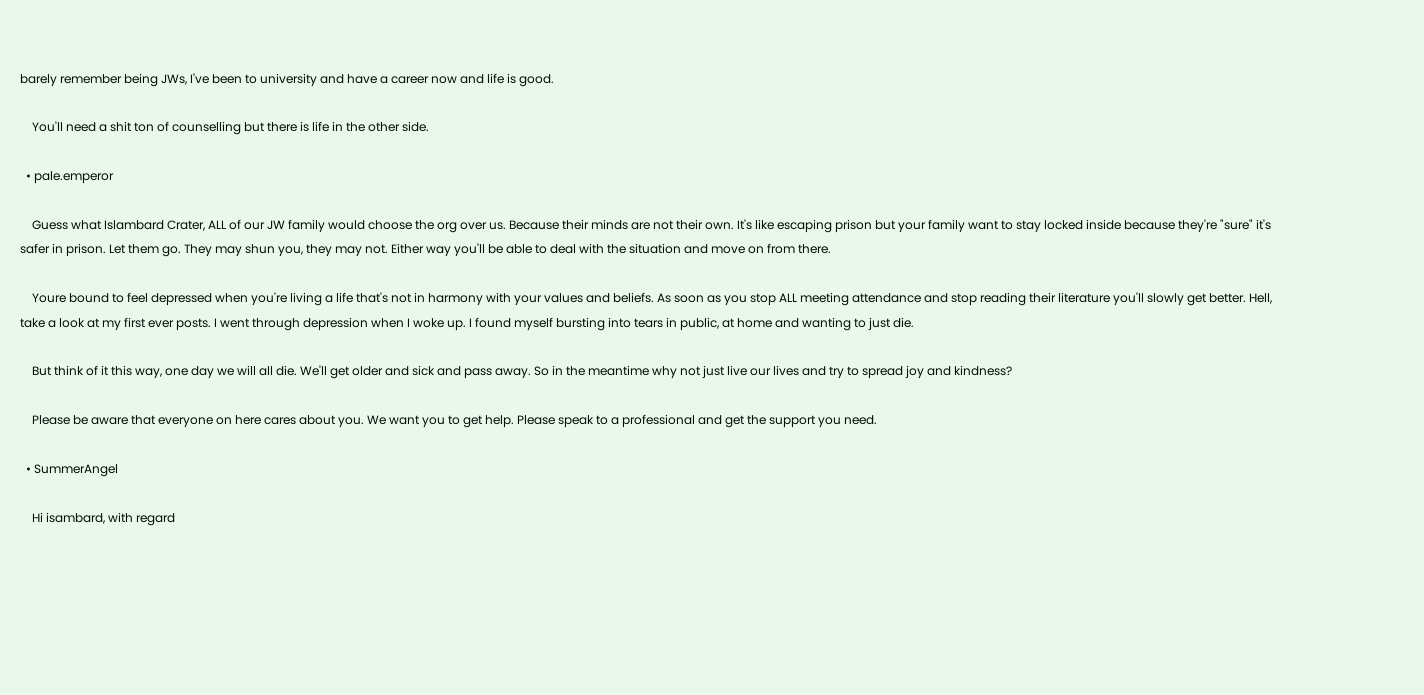barely remember being JWs, I've been to university and have a career now and life is good.

    You'll need a shit ton of counselling but there is life in the other side.

  • pale.emperor

    Guess what Islambard Crater, ALL of our JW family would choose the org over us. Because their minds are not their own. It's like escaping prison but your family want to stay locked inside because they're "sure" it's safer in prison. Let them go. They may shun you, they may not. Either way you'll be able to deal with the situation and move on from there.

    Youre bound to feel depressed when you're living a life that's not in harmony with your values and beliefs. As soon as you stop ALL meeting attendance and stop reading their literature you'll slowly get better. Hell, take a look at my first ever posts. I went through depression when I woke up. I found myself bursting into tears in public, at home and wanting to just die.

    But think of it this way, one day we will all die. We'll get older and sick and pass away. So in the meantime why not just live our lives and try to spread joy and kindness?

    Please be aware that everyone on here cares about you. We want you to get help. Please speak to a professional and get the support you need.

  • SummerAngel

    Hi isambard, with regard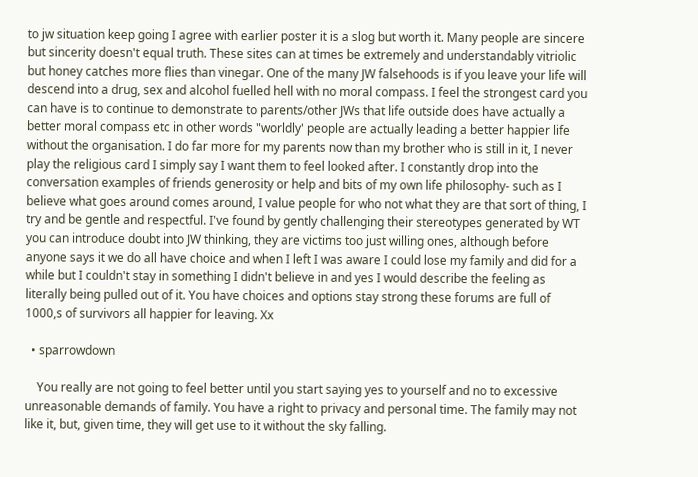to jw situation keep going I agree with earlier poster it is a slog but worth it. Many people are sincere but sincerity doesn't equal truth. These sites can at times be extremely and understandably vitriolic but honey catches more flies than vinegar. One of the many JW falsehoods is if you leave your life will descend into a drug, sex and alcohol fuelled hell with no moral compass. I feel the strongest card you can have is to continue to demonstrate to parents/other JWs that life outside does have actually a better moral compass etc in other words "worldly' people are actually leading a better happier life without the organisation. I do far more for my parents now than my brother who is still in it, I never play the religious card I simply say I want them to feel looked after. I constantly drop into the conversation examples of friends generosity or help and bits of my own life philosophy- such as I believe what goes around comes around, I value people for who not what they are that sort of thing, I try and be gentle and respectful. I've found by gently challenging their stereotypes generated by WT you can introduce doubt into JW thinking, they are victims too just willing ones, although before anyone says it we do all have choice and when I left I was aware I could lose my family and did for a while but I couldn't stay in something I didn't believe in and yes I would describe the feeling as literally being pulled out of it. You have choices and options stay strong these forums are full of 1000,s of survivors all happier for leaving. Xx

  • sparrowdown

    You really are not going to feel better until you start saying yes to yourself and no to excessive unreasonable demands of family. You have a right to privacy and personal time. The family may not like it, but, given time, they will get use to it without the sky falling.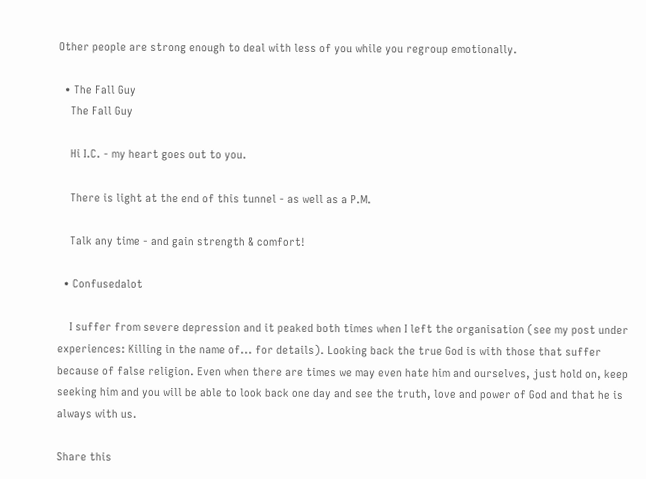Other people are strong enough to deal with less of you while you regroup emotionally.

  • The Fall Guy
    The Fall Guy

    Hi I.C. - my heart goes out to you.

    There is light at the end of this tunnel - as well as a P.M.

    Talk any time - and gain strength & comfort!

  • Confusedalot

    I suffer from severe depression and it peaked both times when I left the organisation (see my post under experiences: Killing in the name of... for details). Looking back the true God is with those that suffer because of false religion. Even when there are times we may even hate him and ourselves, just hold on, keep seeking him and you will be able to look back one day and see the truth, love and power of God and that he is always with us.

Share this